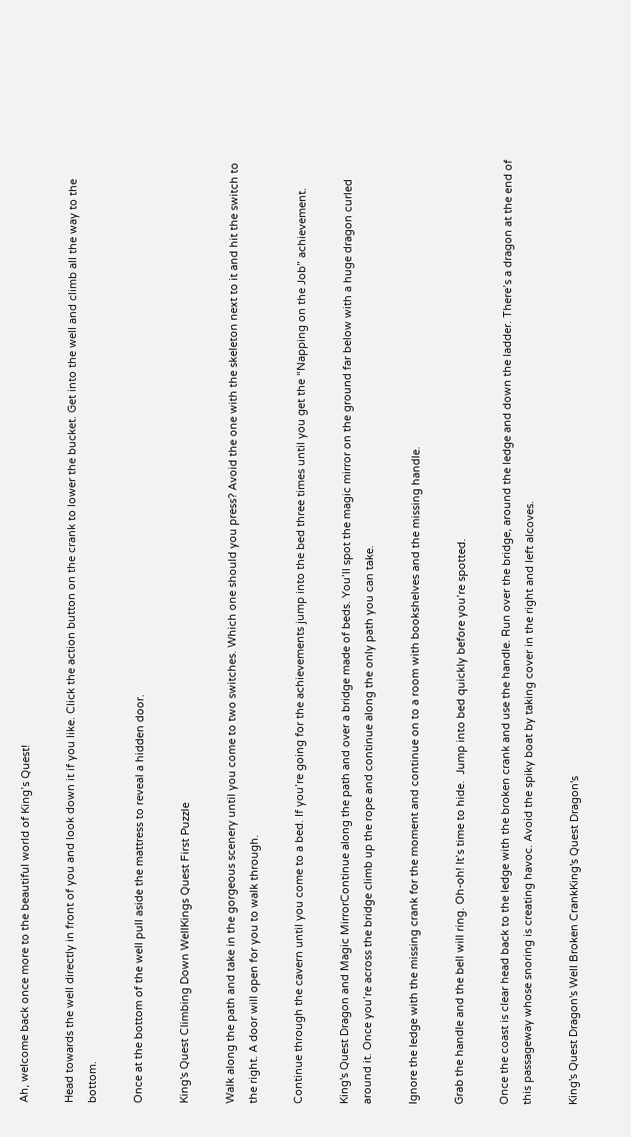Ah, welcome back once more to the beautiful world of King’s Quest!

Head towards the well directly in front of you and look down it if you like. Click the action button on the crank to lower the bucket. Get into the well and climb all the way to the bottom.

Once at the bottom of the well pull aside the mattress to reveal a hidden door.

King's Quest Climbing Down WellKings Quest First Puzzle

Walk along the path and take in the gorgeous scenery until you come to two switches. Which one should you press? Avoid the one with the skeleton next to it and hit the switch to the right. A door will open for you to walk through.

Continue through the cavern until you come to a bed. If you’re going for the achievements jump into the bed three times until you get the “Napping on the Job” achievement.

King's Quest Dragon and Magic MirrorContinue along the path and over a bridge made of beds. You’ll spot the magic mirror on the ground far below with a huge dragon curled around it. Once you’re across the bridge climb up the rope and continue along the only path you can take.

Ignore the ledge with the missing crank for the moment and continue on to a room with bookshelves and the missing handle.

Grab the handle and the bell will ring. Oh-oh! It’s time to hide.  Jump into bed quickly before you’re spotted.

Once the coast is clear head back to the ledge with the broken crank and use the handle. Run over the bridge, around the ledge and down the ladder. There’s a dragon at the end of this passageway whose snoring is creating havoc. Avoid the spiky boat by taking cover in the right and left alcoves.

King's Quest Dragon's Well Broken CrankKing's Quest Dragon's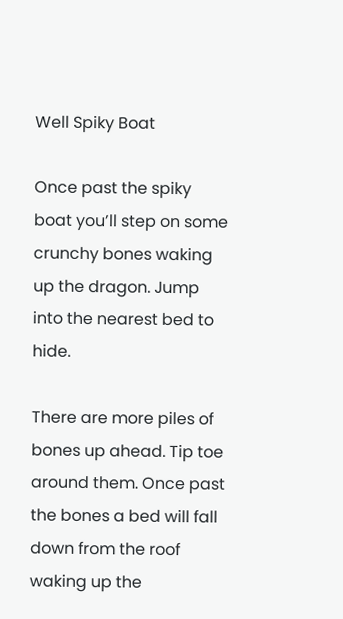Well Spiky Boat

Once past the spiky boat you’ll step on some crunchy bones waking up the dragon. Jump into the nearest bed to hide.

There are more piles of bones up ahead. Tip toe around them. Once past the bones a bed will fall down from the roof waking up the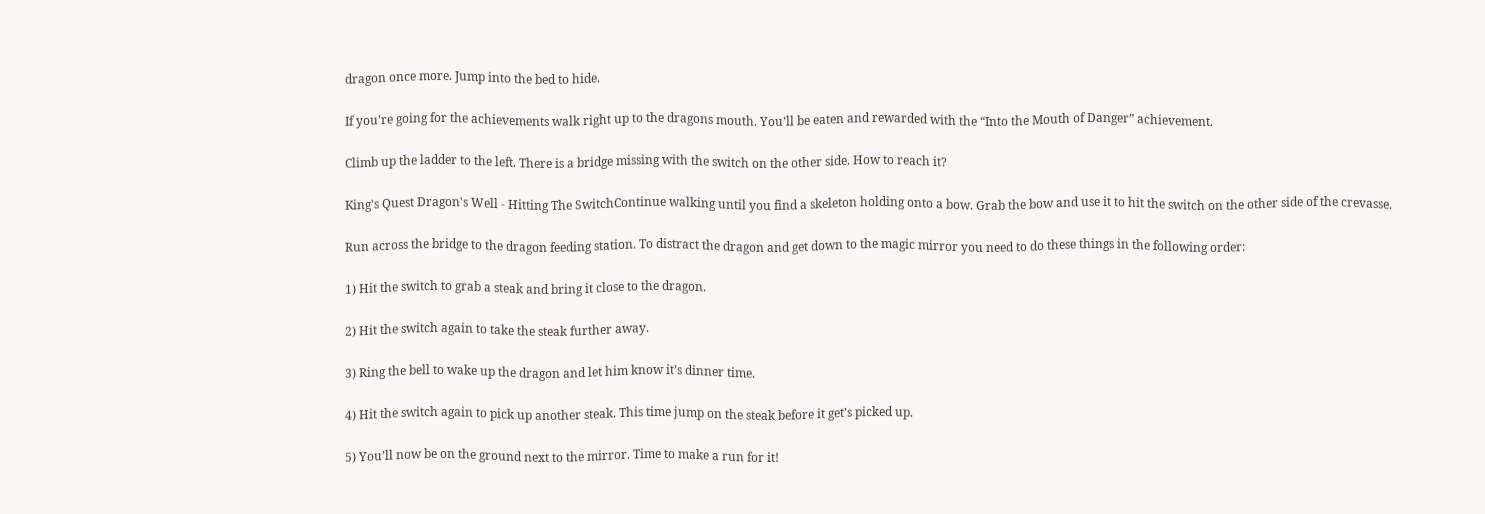dragon once more. Jump into the bed to hide.

If you’re going for the achievements walk right up to the dragons mouth. You’ll be eaten and rewarded with the “Into the Mouth of Danger” achievement.

Climb up the ladder to the left. There is a bridge missing with the switch on the other side. How to reach it?

King's Quest Dragon's Well - Hitting The SwitchContinue walking until you find a skeleton holding onto a bow. Grab the bow and use it to hit the switch on the other side of the crevasse.

Run across the bridge to the dragon feeding station. To distract the dragon and get down to the magic mirror you need to do these things in the following order:

1) Hit the switch to grab a steak and bring it close to the dragon.

2) Hit the switch again to take the steak further away.

3) Ring the bell to wake up the dragon and let him know it’s dinner time.

4) Hit the switch again to pick up another steak. This time jump on the steak before it get’s picked up.

5) You’ll now be on the ground next to the mirror. Time to make a run for it!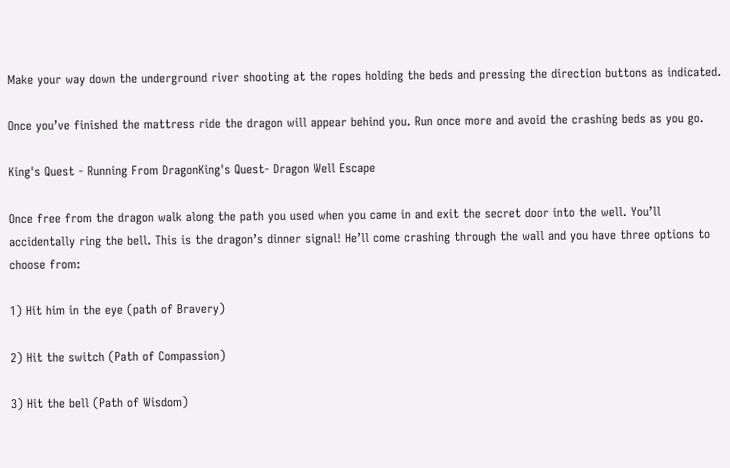Make your way down the underground river shooting at the ropes holding the beds and pressing the direction buttons as indicated.

Once you’ve finished the mattress ride the dragon will appear behind you. Run once more and avoid the crashing beds as you go.

King's Quest - Running From DragonKing's Quest- Dragon Well Escape

Once free from the dragon walk along the path you used when you came in and exit the secret door into the well. You’ll accidentally ring the bell. This is the dragon’s dinner signal! He’ll come crashing through the wall and you have three options to choose from:

1) Hit him in the eye (path of Bravery)

2) Hit the switch (Path of Compassion)

3) Hit the bell (Path of Wisdom)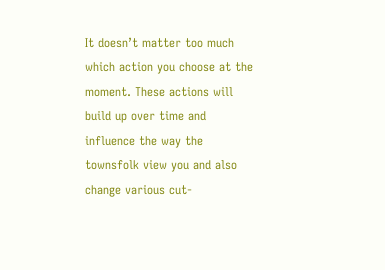It doesn’t matter too much which action you choose at the moment. These actions will build up over time and influence the way the townsfolk view you and also change various cut-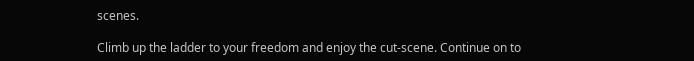scenes.

Climb up the ladder to your freedom and enjoy the cut-scene. Continue on to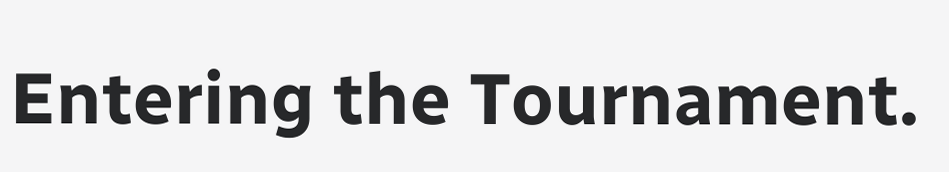Entering the Tournament.